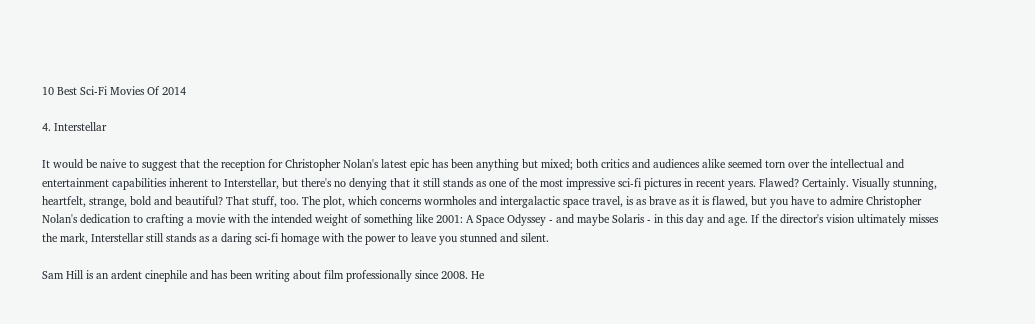10 Best Sci-Fi Movies Of 2014

4. Interstellar

It would be naive to suggest that the reception for Christopher Nolan's latest epic has been anything but mixed; both critics and audiences alike seemed torn over the intellectual and entertainment capabilities inherent to Interstellar, but there's no denying that it still stands as one of the most impressive sci-fi pictures in recent years. Flawed? Certainly. Visually stunning, heartfelt, strange, bold and beautiful? That stuff, too. The plot, which concerns wormholes and intergalactic space travel, is as brave as it is flawed, but you have to admire Christopher Nolan's dedication to crafting a movie with the intended weight of something like 2001: A Space Odyssey - and maybe Solaris - in this day and age. If the director's vision ultimately misses the mark, Interstellar still stands as a daring sci-fi homage with the power to leave you stunned and silent.

Sam Hill is an ardent cinephile and has been writing about film professionally since 2008. He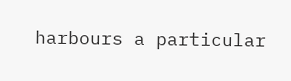harbours a particular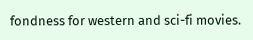fondness for western and sci-fi movies.